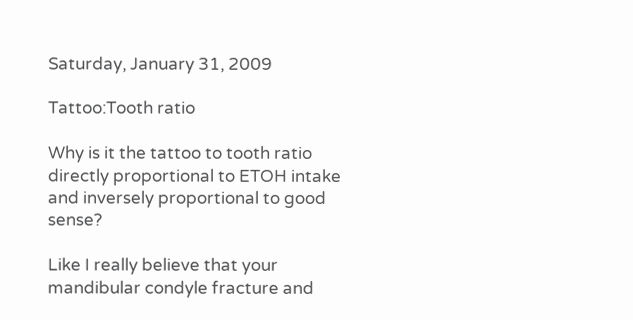Saturday, January 31, 2009

Tattoo:Tooth ratio

Why is it the tattoo to tooth ratio directly proportional to ETOH intake and inversely proportional to good sense?

Like I really believe that your mandibular condyle fracture and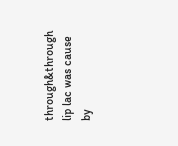through&through lip lac was cause by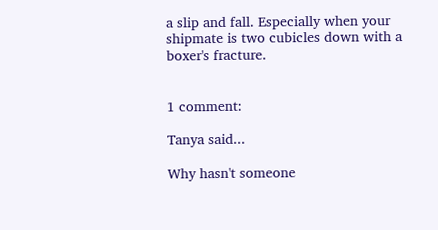a slip and fall. Especially when your shipmate is two cubicles down with a boxer's fracture.


1 comment:

Tanya said...

Why hasn't someone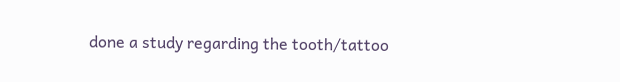done a study regarding the tooth/tattoo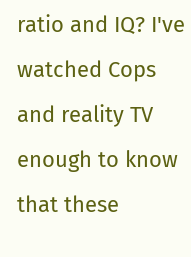ratio and IQ? I've watched Cops and reality TV enough to know that these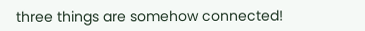three things are somehow connected!